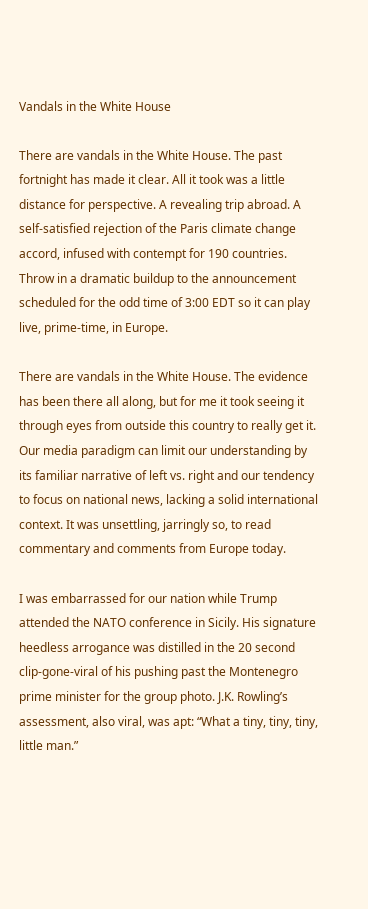Vandals in the White House

There are vandals in the White House. The past fortnight has made it clear. All it took was a little distance for perspective. A revealing trip abroad. A self-satisfied rejection of the Paris climate change accord, infused with contempt for 190 countries. Throw in a dramatic buildup to the announcement scheduled for the odd time of 3:00 EDT so it can play live, prime-time, in Europe.

There are vandals in the White House. The evidence has been there all along, but for me it took seeing it through eyes from outside this country to really get it. Our media paradigm can limit our understanding by its familiar narrative of left vs. right and our tendency to focus on national news, lacking a solid international context. It was unsettling, jarringly so, to read commentary and comments from Europe today.

I was embarrassed for our nation while Trump attended the NATO conference in Sicily. His signature heedless arrogance was distilled in the 20 second clip-gone-viral of his pushing past the Montenegro prime minister for the group photo. J.K. Rowling’s assessment, also viral, was apt: “What a tiny, tiny, tiny, little man.”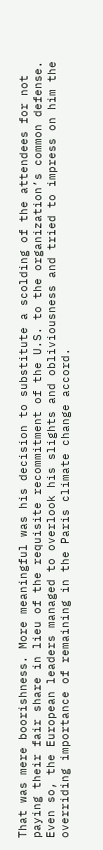That was mere boorishness. More meaningful was his decision to substitute a scolding of the attendees for not paying their fair share in lieu of the requisite recommitment of the U.S. to the organization’s common defense. Even so, the European leaders managed to overlook his slights and obliviousness and tried to impress on him the overriding importance of remaining in the Paris climate change accord.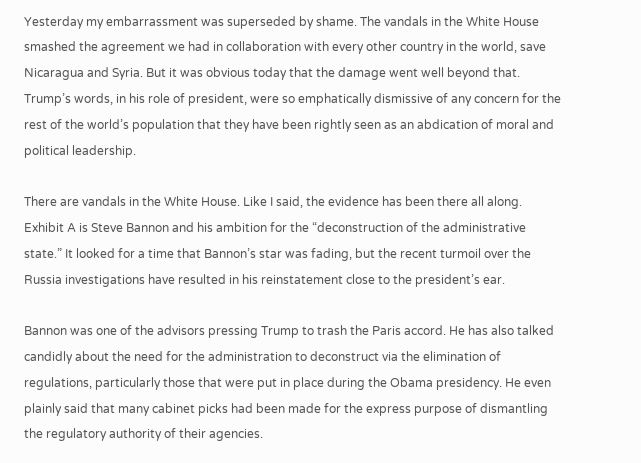Yesterday my embarrassment was superseded by shame. The vandals in the White House smashed the agreement we had in collaboration with every other country in the world, save Nicaragua and Syria. But it was obvious today that the damage went well beyond that. Trump’s words, in his role of president, were so emphatically dismissive of any concern for the rest of the world’s population that they have been rightly seen as an abdication of moral and political leadership.

There are vandals in the White House. Like I said, the evidence has been there all along. Exhibit A is Steve Bannon and his ambition for the “deconstruction of the administrative state.” It looked for a time that Bannon’s star was fading, but the recent turmoil over the Russia investigations have resulted in his reinstatement close to the president’s ear.

Bannon was one of the advisors pressing Trump to trash the Paris accord. He has also talked candidly about the need for the administration to deconstruct via the elimination of regulations, particularly those that were put in place during the Obama presidency. He even plainly said that many cabinet picks had been made for the express purpose of dismantling the regulatory authority of their agencies.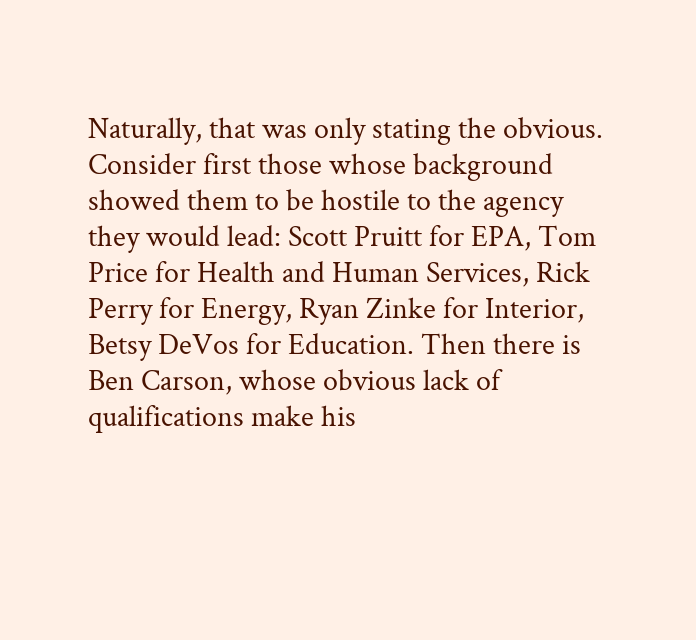Naturally, that was only stating the obvious. Consider first those whose background showed them to be hostile to the agency they would lead: Scott Pruitt for EPA, Tom Price for Health and Human Services, Rick Perry for Energy, Ryan Zinke for Interior, Betsy DeVos for Education. Then there is Ben Carson, whose obvious lack of qualifications make his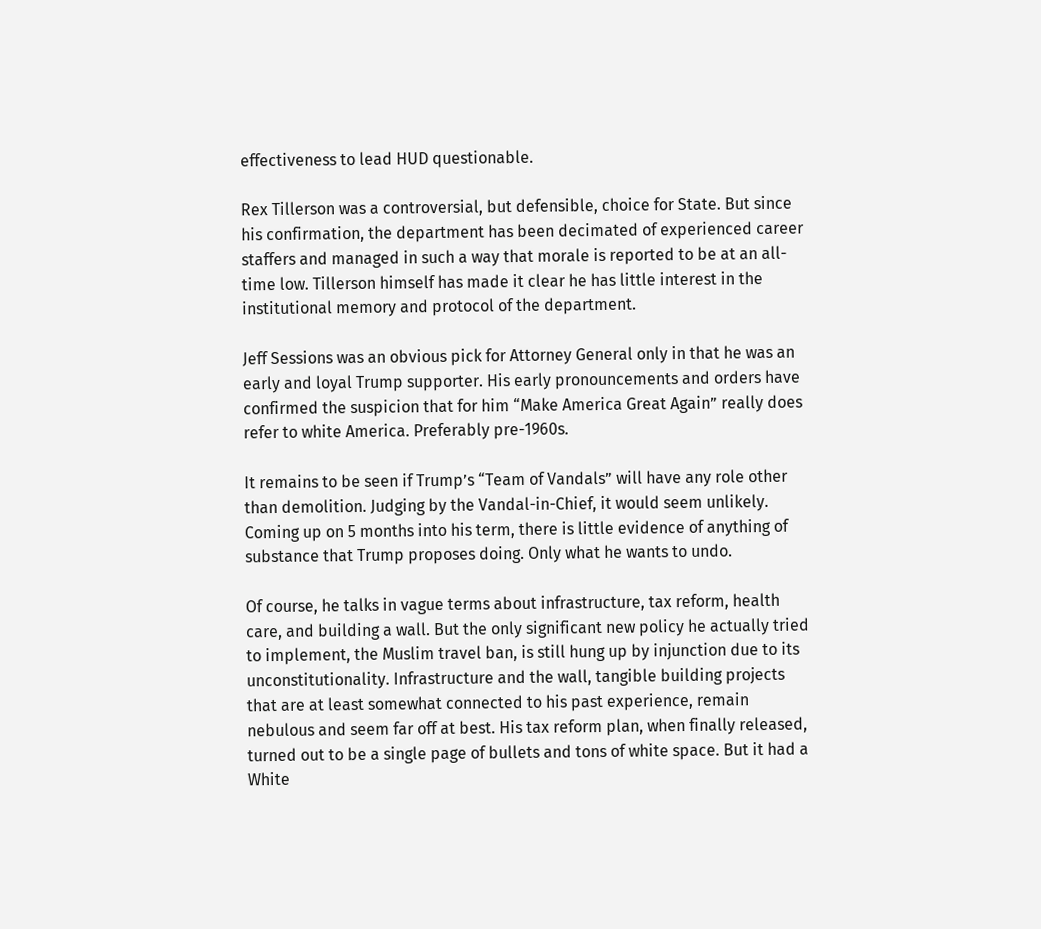effectiveness to lead HUD questionable.

Rex Tillerson was a controversial, but defensible, choice for State. But since his confirmation, the department has been decimated of experienced career staffers and managed in such a way that morale is reported to be at an all-time low. Tillerson himself has made it clear he has little interest in the institutional memory and protocol of the department.

Jeff Sessions was an obvious pick for Attorney General only in that he was an early and loyal Trump supporter. His early pronouncements and orders have confirmed the suspicion that for him “Make America Great Again” really does refer to white America. Preferably pre-1960s.

It remains to be seen if Trump’s “Team of Vandals” will have any role other than demolition. Judging by the Vandal-in-Chief, it would seem unlikely. Coming up on 5 months into his term, there is little evidence of anything of substance that Trump proposes doing. Only what he wants to undo.

Of course, he talks in vague terms about infrastructure, tax reform, health care, and building a wall. But the only significant new policy he actually tried to implement, the Muslim travel ban, is still hung up by injunction due to its unconstitutionality. Infrastructure and the wall, tangible building projects that are at least somewhat connected to his past experience, remain nebulous and seem far off at best. His tax reform plan, when finally released, turned out to be a single page of bullets and tons of white space. But it had a White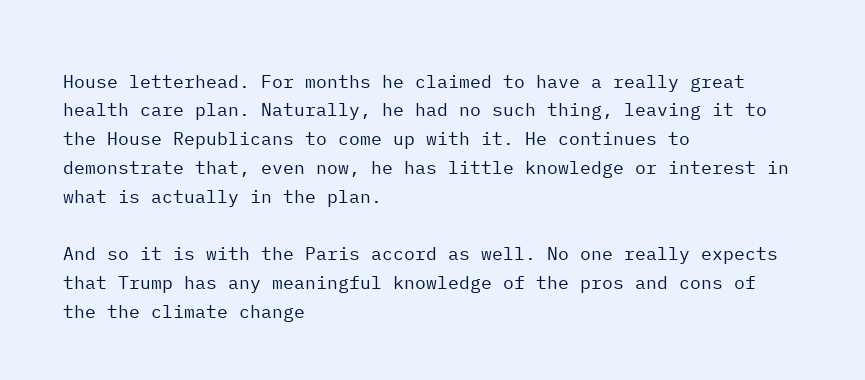House letterhead. For months he claimed to have a really great health care plan. Naturally, he had no such thing, leaving it to the House Republicans to come up with it. He continues to demonstrate that, even now, he has little knowledge or interest in what is actually in the plan.

And so it is with the Paris accord as well. No one really expects that Trump has any meaningful knowledge of the pros and cons of the the climate change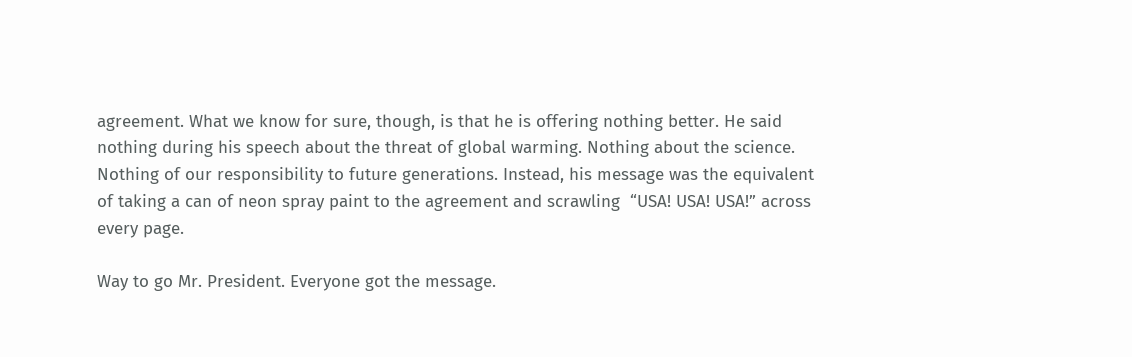agreement. What we know for sure, though, is that he is offering nothing better. He said nothing during his speech about the threat of global warming. Nothing about the science. Nothing of our responsibility to future generations. Instead, his message was the equivalent of taking a can of neon spray paint to the agreement and scrawling  “USA! USA! USA!” across every page.

Way to go Mr. President. Everyone got the message.